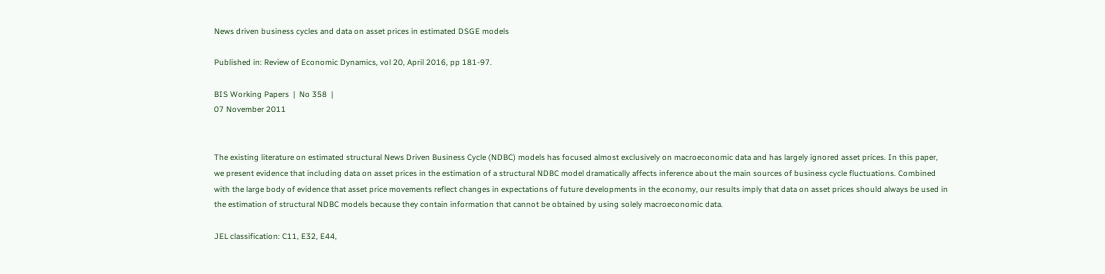News driven business cycles and data on asset prices in estimated DSGE models

Published in: Review of Economic Dynamics, vol 20, April 2016, pp 181-97.

BIS Working Papers  |  No 358  |
07 November 2011


The existing literature on estimated structural News Driven Business Cycle (NDBC) models has focused almost exclusively on macroeconomic data and has largely ignored asset prices. In this paper, we present evidence that including data on asset prices in the estimation of a structural NDBC model dramatically affects inference about the main sources of business cycle fluctuations. Combined with the large body of evidence that asset price movements reflect changes in expectations of future developments in the economy, our results imply that data on asset prices should always be used in the estimation of structural NDBC models because they contain information that cannot be obtained by using solely macroeconomic data.

JEL classification: C11, E32, E44,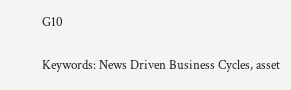G10

Keywords: News Driven Business Cycles, asset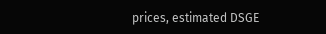prices, estimated DSGE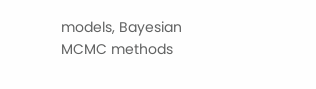models, Bayesian MCMC methods